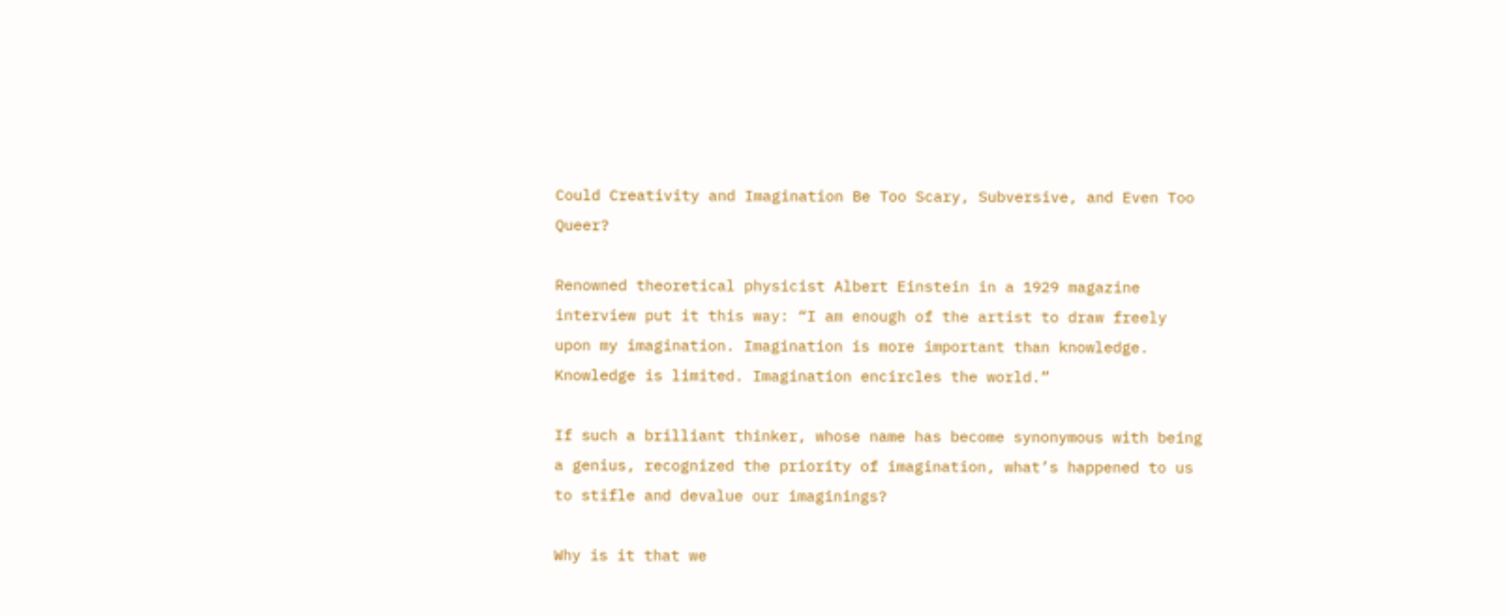Could Creativity and Imagination Be Too Scary, Subversive, and Even Too Queer?

Renowned theoretical physicist Albert Einstein in a 1929 magazine interview put it this way: “I am enough of the artist to draw freely upon my imagination. Imagination is more important than knowledge. Knowledge is limited. Imagination encircles the world.”

If such a brilliant thinker, whose name has become synonymous with being a genius, recognized the priority of imagination, what’s happened to us to stifle and devalue our imaginings?

Why is it that we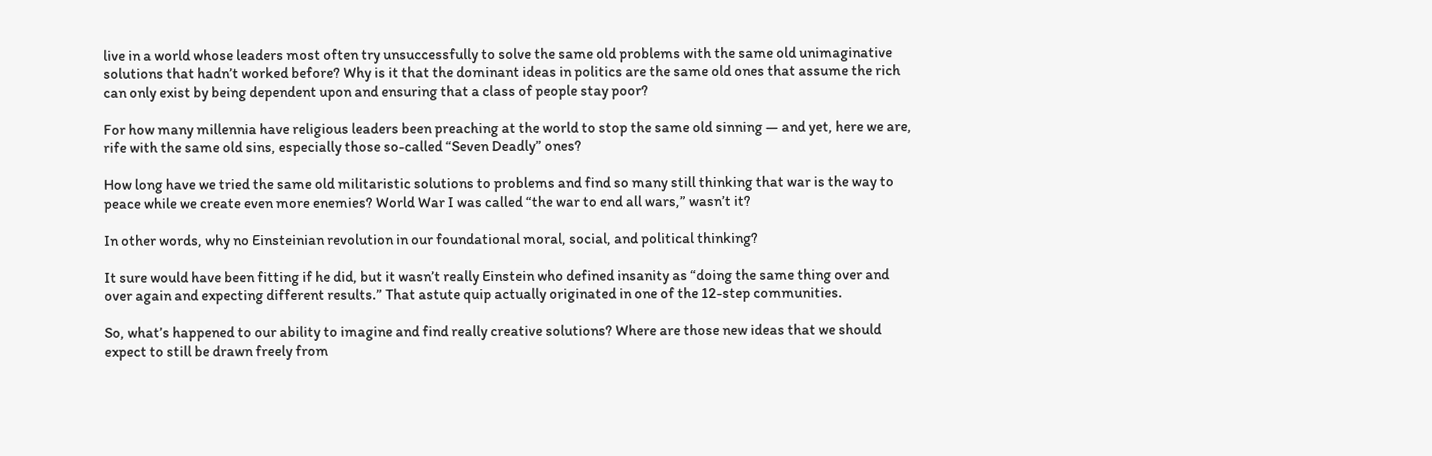live in a world whose leaders most often try unsuccessfully to solve the same old problems with the same old unimaginative solutions that hadn’t worked before? Why is it that the dominant ideas in politics are the same old ones that assume the rich can only exist by being dependent upon and ensuring that a class of people stay poor?

For how many millennia have religious leaders been preaching at the world to stop the same old sinning — and yet, here we are, rife with the same old sins, especially those so-called “Seven Deadly” ones?

How long have we tried the same old militaristic solutions to problems and find so many still thinking that war is the way to peace while we create even more enemies? World War I was called “the war to end all wars,” wasn’t it?

In other words, why no Einsteinian revolution in our foundational moral, social, and political thinking?

It sure would have been fitting if he did, but it wasn’t really Einstein who defined insanity as “doing the same thing over and over again and expecting different results.” That astute quip actually originated in one of the 12-step communities.

So, what’s happened to our ability to imagine and find really creative solutions? Where are those new ideas that we should expect to still be drawn freely from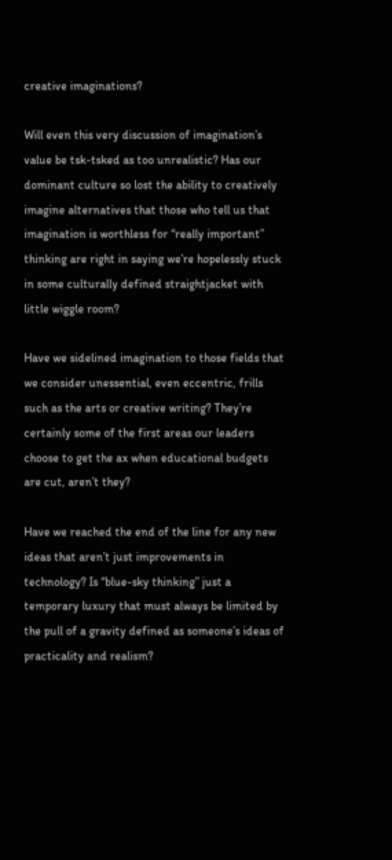creative imaginations?

Will even this very discussion of imagination’s value be tsk-tsked as too unrealistic? Has our dominant culture so lost the ability to creatively imagine alternatives that those who tell us that imagination is worthless for “really important” thinking are right in saying we’re hopelessly stuck in some culturally defined straightjacket with little wiggle room?

Have we sidelined imagination to those fields that we consider unessential, even eccentric, frills such as the arts or creative writing? They’re certainly some of the first areas our leaders choose to get the ax when educational budgets are cut, aren’t they?

Have we reached the end of the line for any new ideas that aren’t just improvements in technology? Is “blue-sky thinking” just a temporary luxury that must always be limited by the pull of a gravity defined as someone’s ideas of practicality and realism?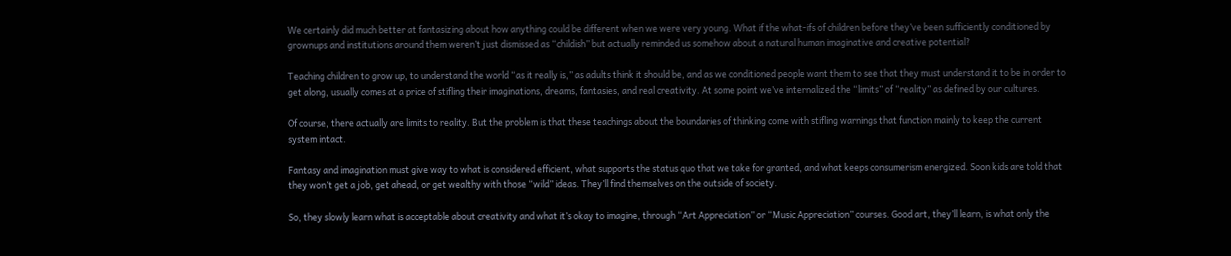We certainly did much better at fantasizing about how anything could be different when we were very young. What if the what-ifs of children before they’ve been sufficiently conditioned by grownups and institutions around them weren’t just dismissed as “childish” but actually reminded us somehow about a natural human imaginative and creative potential?

Teaching children to grow up, to understand the world “as it really is,” as adults think it should be, and as we conditioned people want them to see that they must understand it to be in order to get along, usually comes at a price of stifling their imaginations, dreams, fantasies, and real creativity. At some point we’ve internalized the “limits” of “reality” as defined by our cultures.

Of course, there actually are limits to reality. But the problem is that these teachings about the boundaries of thinking come with stifling warnings that function mainly to keep the current system intact.

Fantasy and imagination must give way to what is considered efficient, what supports the status quo that we take for granted, and what keeps consumerism energized. Soon kids are told that they won’t get a job, get ahead, or get wealthy with those “wild” ideas. They’ll find themselves on the outside of society.

So, they slowly learn what is acceptable about creativity and what it’s okay to imagine, through “Art Appreciation” or “Music Appreciation” courses. Good art, they’ll learn, is what only the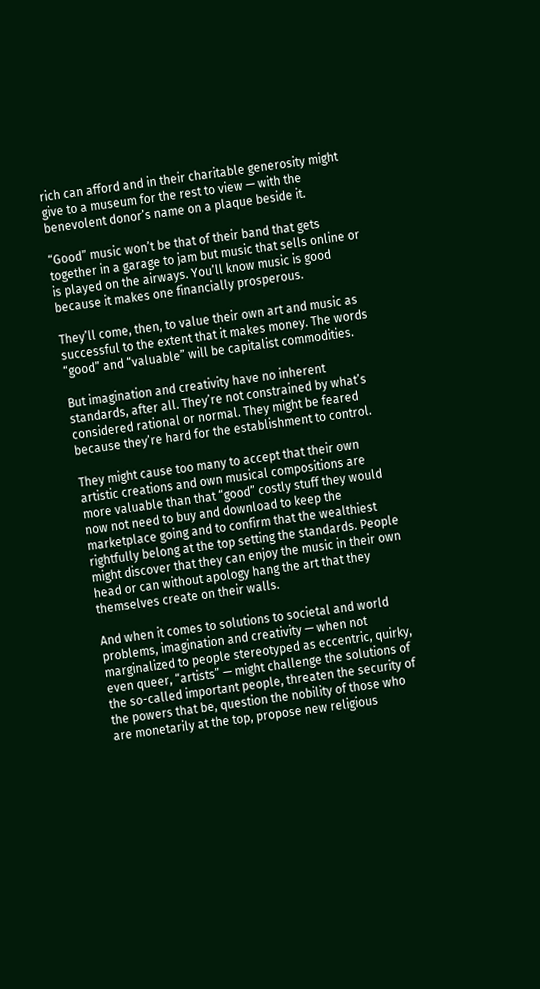rich can afford and in their charitable generosity might give to a museum for the rest to view — with the benevolent donor’s name on a plaque beside it.

“Good” music won’t be that of their band that gets together in a garage to jam but music that sells online or is played on the airways. You’ll know music is good because it makes one financially prosperous.

They’ll come, then, to value their own art and music as successful to the extent that it makes money. The words “good” and “valuable” will be capitalist commodities.

But imagination and creativity have no inherent standards, after all. They’re not constrained by what’s considered rational or normal. They might be feared because they’re hard for the establishment to control.

They might cause too many to accept that their own artistic creations and own musical compositions are more valuable than that “good” costly stuff they would now not need to buy and download to keep the marketplace going and to confirm that the wealthiest rightfully belong at the top setting the standards. People might discover that they can enjoy the music in their own head or can without apology hang the art that they themselves create on their walls.

And when it comes to solutions to societal and world problems, imagination and creativity — when not marginalized to people stereotyped as eccentric, quirky, even queer, “artists” — might challenge the solutions of the so-called important people, threaten the security of the powers that be, question the nobility of those who are monetarily at the top, propose new religious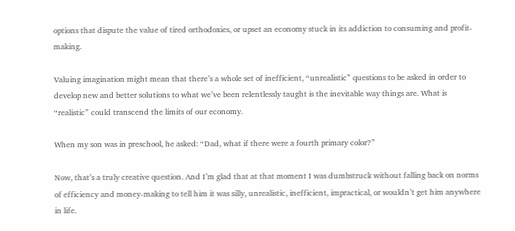options that dispute the value of tired orthodoxies, or upset an economy stuck in its addiction to consuming and profit-making.

Valuing imagination might mean that there’s a whole set of inefficient, “unrealistic” questions to be asked in order to develop new and better solutions to what we’ve been relentlessly taught is the inevitable way things are. What is “realistic” could transcend the limits of our economy.

When my son was in preschool, he asked: “Dad, what if there were a fourth primary color?”

Now, that’s a truly creative question. And I’m glad that at that moment I was dumbstruck without falling back on norms of efficiency and money-making to tell him it was silly, unrealistic, inefficient, impractical, or wouldn’t get him anywhere in life.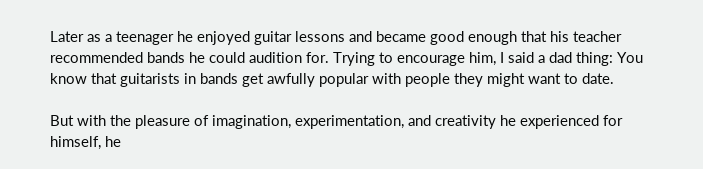Later as a teenager he enjoyed guitar lessons and became good enough that his teacher recommended bands he could audition for. Trying to encourage him, I said a dad thing: You know that guitarists in bands get awfully popular with people they might want to date.

But with the pleasure of imagination, experimentation, and creativity he experienced for himself, he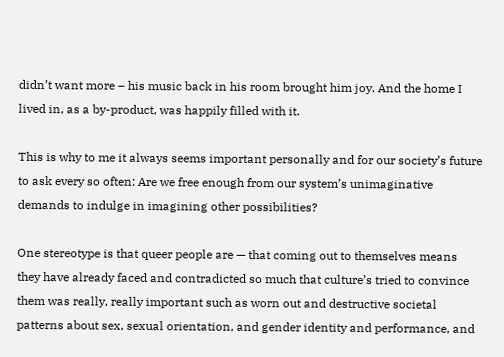didn’t want more – his music back in his room brought him joy. And the home I lived in, as a by-product, was happily filled with it.

This is why to me it always seems important personally and for our society’s future to ask every so often: Are we free enough from our system’s unimaginative demands to indulge in imagining other possibilities?

One stereotype is that queer people are — that coming out to themselves means they have already faced and contradicted so much that culture’s tried to convince them was really, really important such as worn out and destructive societal patterns about sex, sexual orientation, and gender identity and performance, and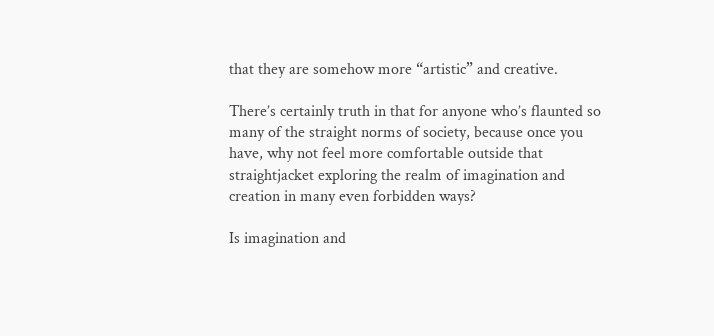that they are somehow more “artistic” and creative.

There’s certainly truth in that for anyone who’s flaunted so many of the straight norms of society, because once you have, why not feel more comfortable outside that straightjacket exploring the realm of imagination and creation in many even forbidden ways?

Is imagination and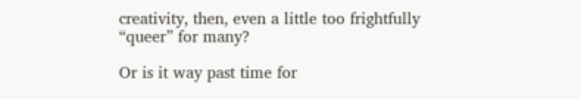creativity, then, even a little too frightfully “queer” for many?

Or is it way past time for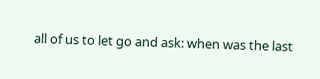all of us to let go and ask: when was the last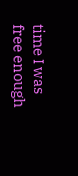time I was free enough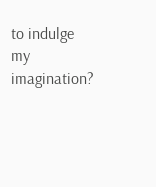to indulge my imagination?